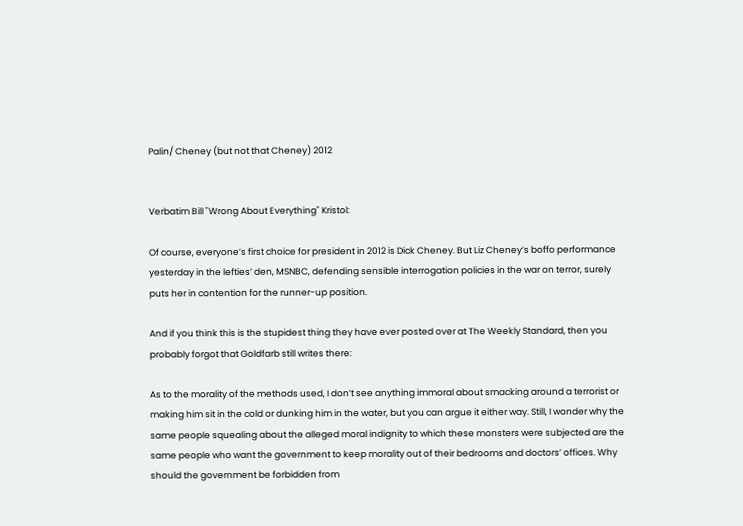Palin/ Cheney (but not that Cheney) 2012


Verbatim Bill "Wrong About Everything" Kristol:

Of course, everyone’s first choice for president in 2012 is Dick Cheney. But Liz Cheney’s boffo performance yesterday in the lefties’ den, MSNBC, defending sensible interrogation policies in the war on terror, surely puts her in contention for the runner-up position.

And if you think this is the stupidest thing they have ever posted over at The Weekly Standard, then you probably forgot that Goldfarb still writes there:

As to the morality of the methods used, I don’t see anything immoral about smacking around a terrorist or making him sit in the cold or dunking him in the water, but you can argue it either way. Still, I wonder why the same people squealing about the alleged moral indignity to which these monsters were subjected are the same people who want the government to keep morality out of their bedrooms and doctors’ offices. Why should the government be forbidden from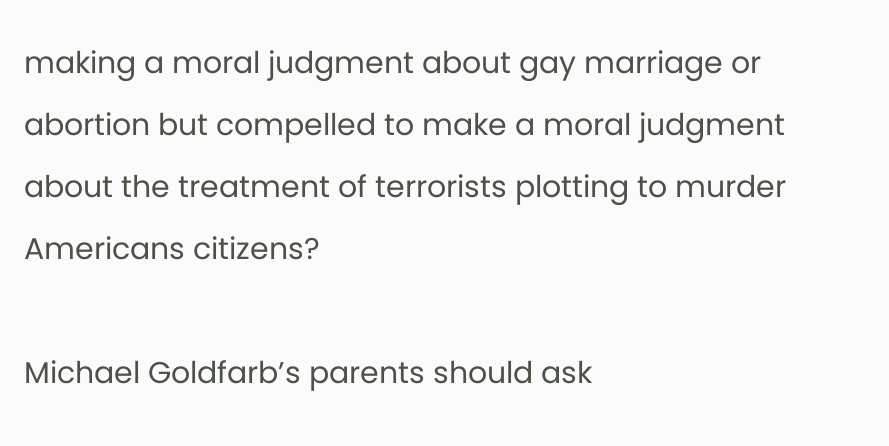making a moral judgment about gay marriage or abortion but compelled to make a moral judgment about the treatment of terrorists plotting to murder Americans citizens?

Michael Goldfarb’s parents should ask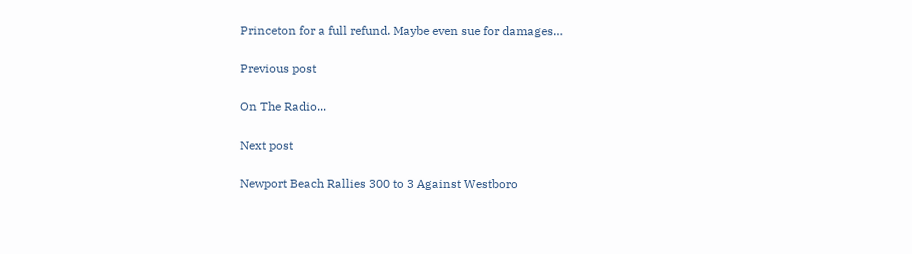Princeton for a full refund. Maybe even sue for damages…

Previous post

On The Radio...

Next post

Newport Beach Rallies 300 to 3 Against Westboro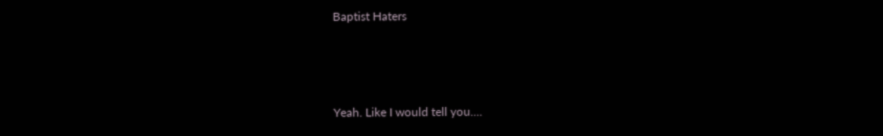Baptist Haters



Yeah. Like I would tell you....